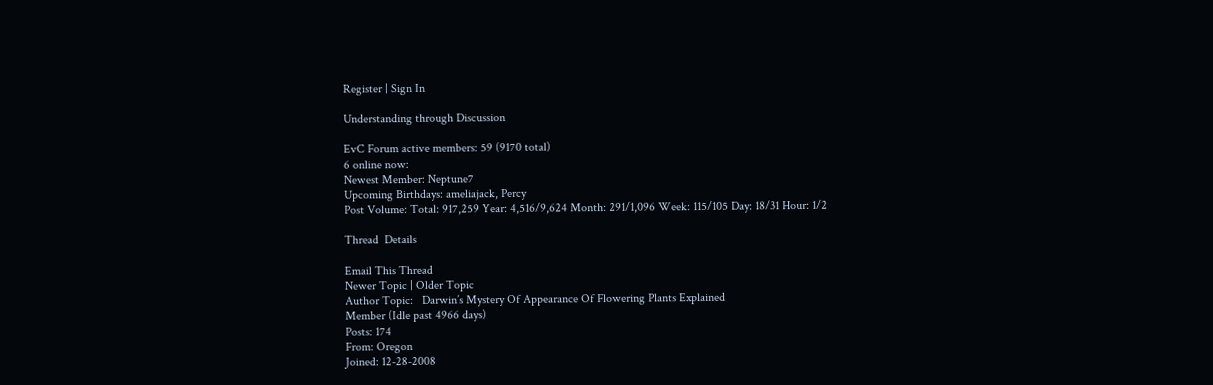Register | Sign In

Understanding through Discussion

EvC Forum active members: 59 (9170 total)
6 online now:
Newest Member: Neptune7
Upcoming Birthdays: ameliajack, Percy
Post Volume: Total: 917,259 Year: 4,516/9,624 Month: 291/1,096 Week: 115/105 Day: 18/31 Hour: 1/2

Thread  Details

Email This Thread
Newer Topic | Older Topic
Author Topic:   Darwin’s Mystery Of Appearance Of Flowering Plants Explained
Member (Idle past 4966 days)
Posts: 174
From: Oregon
Joined: 12-28-2008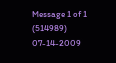Message 1 of 1 (514989)
07-14-2009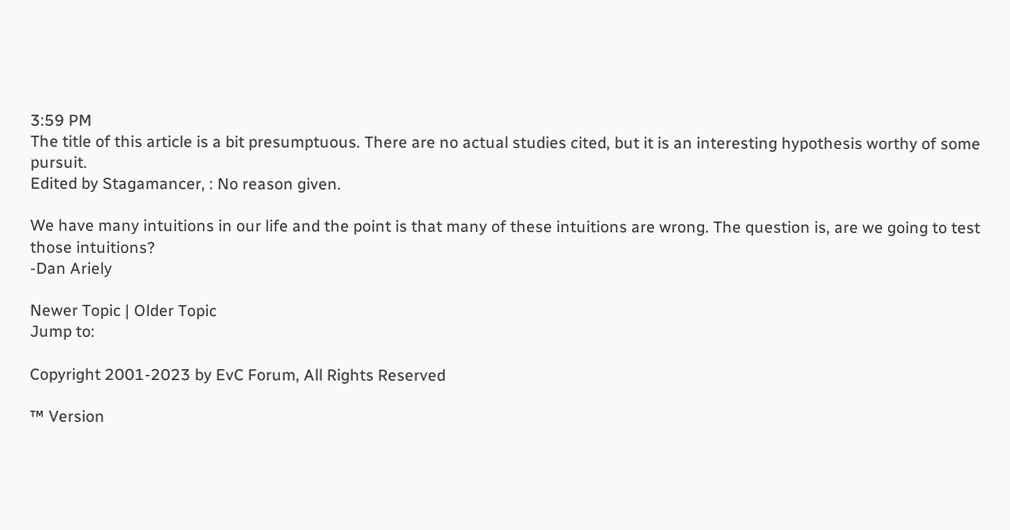3:59 PM
The title of this article is a bit presumptuous. There are no actual studies cited, but it is an interesting hypothesis worthy of some pursuit.
Edited by Stagamancer, : No reason given.

We have many intuitions in our life and the point is that many of these intuitions are wrong. The question is, are we going to test those intuitions?
-Dan Ariely

Newer Topic | Older Topic
Jump to:

Copyright 2001-2023 by EvC Forum, All Rights Reserved

™ Version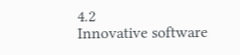4.2
Innovative software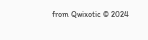from Qwixotic © 2024